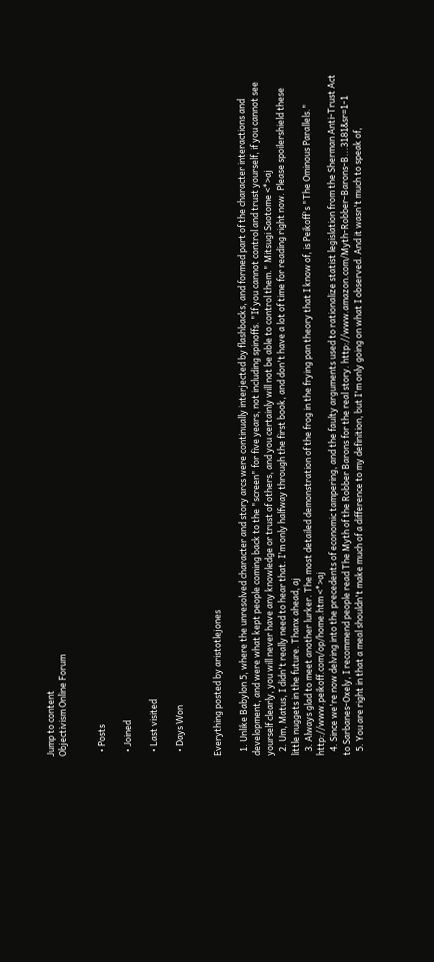Jump to content
Objectivism Online Forum


  • Posts

  • Joined

  • Last visited

  • Days Won


Everything posted by aristotlejones

  1. Unlike Babylon 5, where the unresolved character and story arcs were continually interjected by flashbacks, and formed part of the character interactions and development, and were what kept people coming back to the "screen" for five years, not including spinoffs. "If you cannot control and trust yourself, if you cannot see yourself clearly, you will never have any knowledge or trust of others, and you certainly will not be able to control them." Mitsugi Saotome <*>aj
  2. Um, Matus, I didn't really need to hear that. I'm only halfway through the first book, and don't have a lot of time for reading right now. Please spoilershield these little nuggets in the future. Thanx ahead, aj
  3. Always glad to meet another lurker. The most detailed demonstration of the frog in the frying pan theory that I know of, is Peikoff's "The Ominous Parallels." http://www.peikoff.com/op/home.htm <*>aj
  4. Since we're now delving into the precedents of economic tampering, and the faulty arguments used to rationalize statist legislation from the Sherman Anti-Trust Act to Sarbanes-Oxely, I recommend people read The Myth of the Robber Barons for the real story. http://www.amazon.com/Myth-Robber-Barons-B...3181&sr=1-1
  5. You are right in that a meal shouldn't make much of a difference to my definition, but I'm only going on what I observed. And it wasn't much to speak of,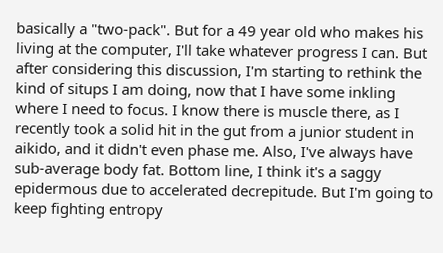basically a "two-pack". But for a 49 year old who makes his living at the computer, I'll take whatever progress I can. But after considering this discussion, I'm starting to rethink the kind of situps I am doing, now that I have some inkling where I need to focus. I know there is muscle there, as I recently took a solid hit in the gut from a junior student in aikido, and it didn't even phase me. Also, I've always have sub-average body fat. Bottom line, I think it's a saggy epidermous due to accelerated decrepitude. But I'm going to keep fighting entropy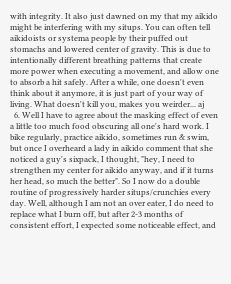with integrity. It also just dawned on my that my aikido might be interfering with my situps. You can often tell aikidoists or systema people by their puffed out stomachs and lowered center of gravity. This is due to intentionally different breathing patterns that create more power when executing a movement, and allow one to absorb a hit safely. After a while, one doesn't even think about it anymore, it is just part of your way of living. What doesn't kill you, makes you weirder... aj
  6. Well I have to agree about the masking effect of even a little too much food obscuring all one's hard work. I bike regularly, practice aikido, sometimes run & swim, but once I overheard a lady in aikido comment that she noticed a guy's sixpack, I thought, "hey, I need to strengthen my center for aikido anyway, and if it turns her head, so much the better". So I now do a double routine of progressively harder situps/crunchies every day. Well, although I am not an over eater, I do need to replace what I burn off, but after 2-3 months of consistent effort, I expected some noticeable effect, and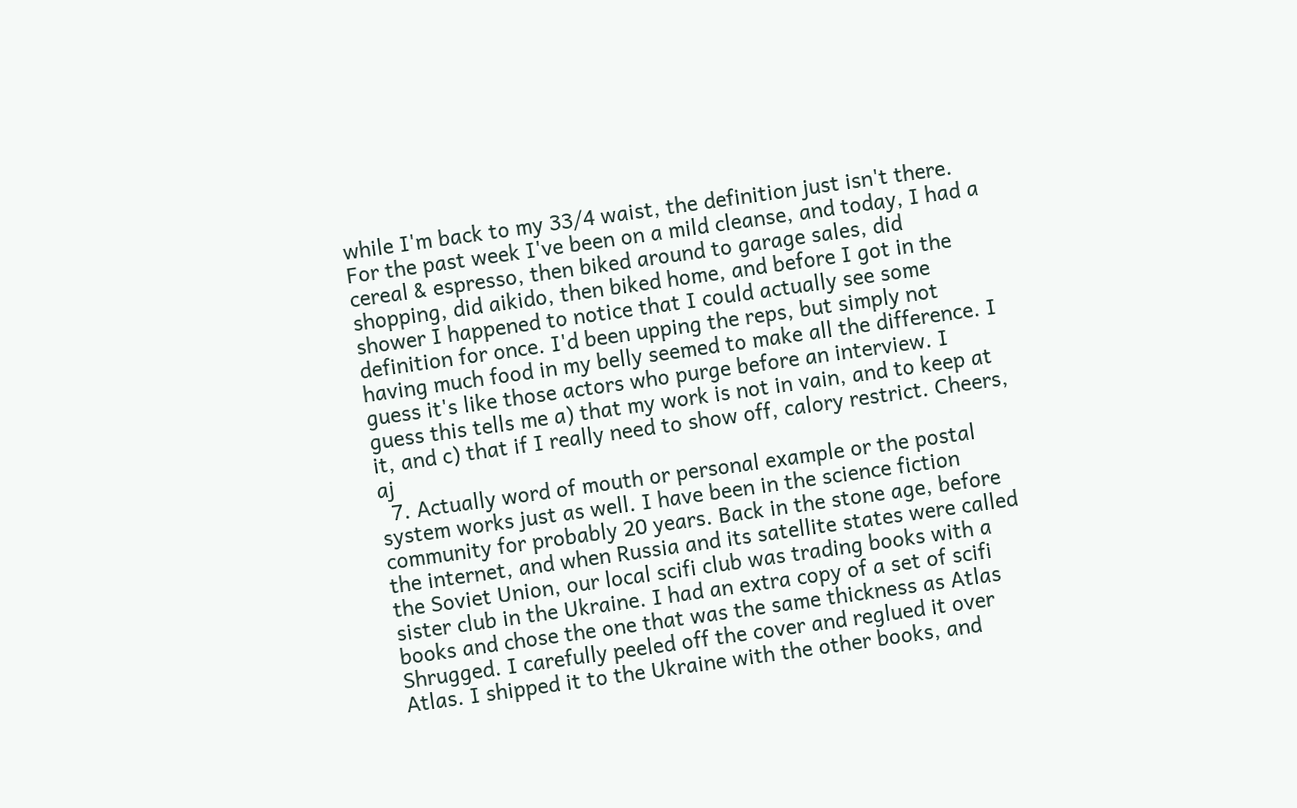while I'm back to my 33/4 waist, the definition just isn't there. For the past week I've been on a mild cleanse, and today, I had a cereal & espresso, then biked around to garage sales, did shopping, did aikido, then biked home, and before I got in the shower I happened to notice that I could actually see some definition for once. I'd been upping the reps, but simply not having much food in my belly seemed to make all the difference. I guess it's like those actors who purge before an interview. I guess this tells me a) that my work is not in vain, and to keep at it, and c) that if I really need to show off, calory restrict. Cheers, aj
  7. Actually word of mouth or personal example or the postal system works just as well. I have been in the science fiction community for probably 20 years. Back in the stone age, before the internet, and when Russia and its satellite states were called the Soviet Union, our local scifi club was trading books with a sister club in the Ukraine. I had an extra copy of a set of scifi books and chose the one that was the same thickness as Atlas Shrugged. I carefully peeled off the cover and reglued it over Atlas. I shipped it to the Ukraine with the other books, and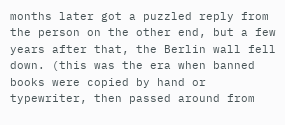months later got a puzzled reply from the person on the other end, but a few years after that, the Berlin wall fell down. (this was the era when banned books were copied by hand or typewriter, then passed around from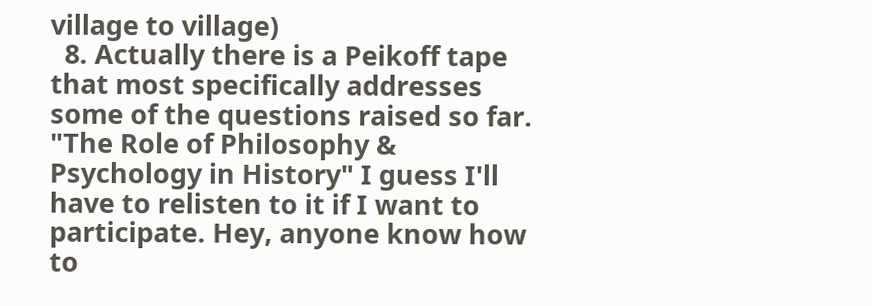village to village)
  8. Actually there is a Peikoff tape that most specifically addresses some of the questions raised so far. "The Role of Philosophy & Psychology in History" I guess I'll have to relisten to it if I want to participate. Hey, anyone know how to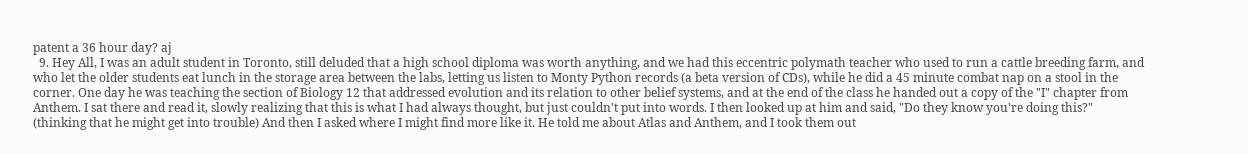patent a 36 hour day? aj
  9. Hey All, I was an adult student in Toronto, still deluded that a high school diploma was worth anything, and we had this eccentric polymath teacher who used to run a cattle breeding farm, and who let the older students eat lunch in the storage area between the labs, letting us listen to Monty Python records (a beta version of CDs), while he did a 45 minute combat nap on a stool in the corner. One day he was teaching the section of Biology 12 that addressed evolution and its relation to other belief systems, and at the end of the class he handed out a copy of the "I" chapter from Anthem. I sat there and read it, slowly realizing that this is what I had always thought, but just couldn't put into words. I then looked up at him and said, "Do they know you're doing this?" (thinking that he might get into trouble) And then I asked where I might find more like it. He told me about Atlas and Anthem, and I took them out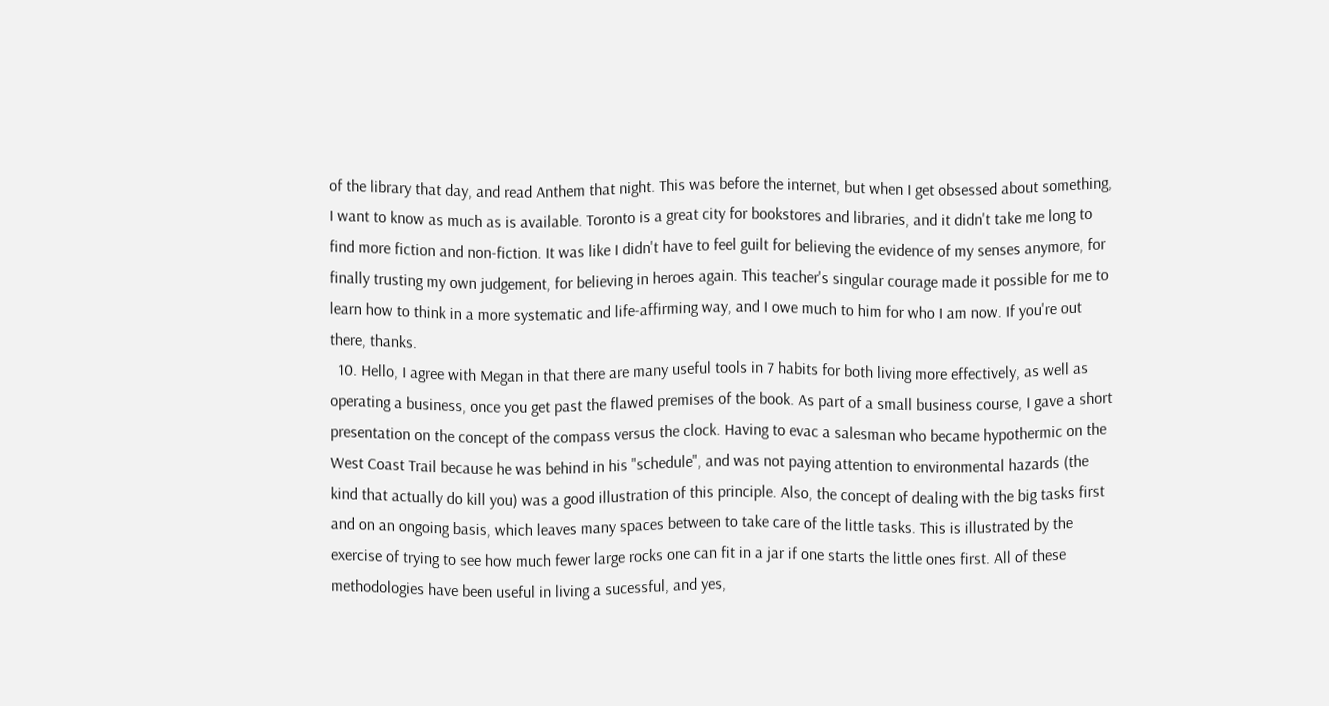of the library that day, and read Anthem that night. This was before the internet, but when I get obsessed about something, I want to know as much as is available. Toronto is a great city for bookstores and libraries, and it didn't take me long to find more fiction and non-fiction. It was like I didn't have to feel guilt for believing the evidence of my senses anymore, for finally trusting my own judgement, for believing in heroes again. This teacher's singular courage made it possible for me to learn how to think in a more systematic and life-affirming way, and I owe much to him for who I am now. If you're out there, thanks.
  10. Hello, I agree with Megan in that there are many useful tools in 7 habits for both living more effectively, as well as operating a business, once you get past the flawed premises of the book. As part of a small business course, I gave a short presentation on the concept of the compass versus the clock. Having to evac a salesman who became hypothermic on the West Coast Trail because he was behind in his "schedule", and was not paying attention to environmental hazards (the kind that actually do kill you) was a good illustration of this principle. Also, the concept of dealing with the big tasks first and on an ongoing basis, which leaves many spaces between to take care of the little tasks. This is illustrated by the exercise of trying to see how much fewer large rocks one can fit in a jar if one starts the little ones first. All of these methodologies have been useful in living a sucessful, and yes,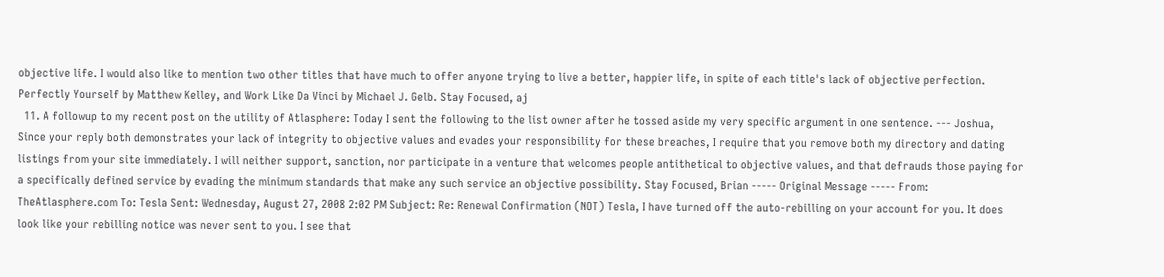objective life. I would also like to mention two other titles that have much to offer anyone trying to live a better, happier life, in spite of each title's lack of objective perfection. Perfectly Yourself by Matthew Kelley, and Work Like Da Vinci by Michael J. Gelb. Stay Focused, aj
  11. A followup to my recent post on the utility of Atlasphere: Today I sent the following to the list owner after he tossed aside my very specific argument in one sentence. --- Joshua, Since your reply both demonstrates your lack of integrity to objective values and evades your responsibility for these breaches, I require that you remove both my directory and dating listings from your site immediately. I will neither support, sanction, nor participate in a venture that welcomes people antithetical to objective values, and that defrauds those paying for a specifically defined service by evading the minimum standards that make any such service an objective possibility. Stay Focused, Brian ----- Original Message ----- From: TheAtlasphere.com To: Tesla Sent: Wednesday, August 27, 2008 2:02 PM Subject: Re: Renewal Confirmation (NOT) Tesla, I have turned off the auto-rebilling on your account for you. It does look like your rebilling notice was never sent to you. I see that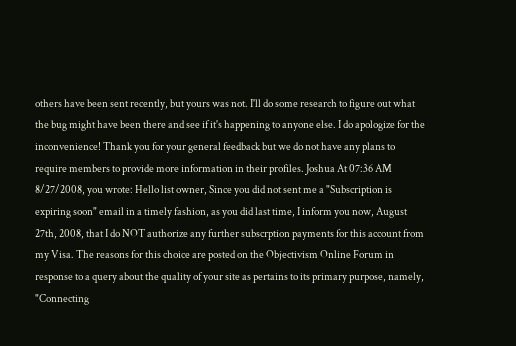others have been sent recently, but yours was not. I'll do some research to figure out what the bug might have been there and see if it's happening to anyone else. I do apologize for the inconvenience! Thank you for your general feedback but we do not have any plans to require members to provide more information in their profiles. Joshua At 07:36 AM 8/27/2008, you wrote: Hello list owner, Since you did not sent me a "Subscription is expiring soon" email in a timely fashion, as you did last time, I inform you now, August 27th, 2008, that I do NOT authorize any further subscrption payments for this account from my Visa. The reasons for this choice are posted on the Objectivism Online Forum in response to a query about the quality of your site as pertains to its primary purpose, namely, "Connecting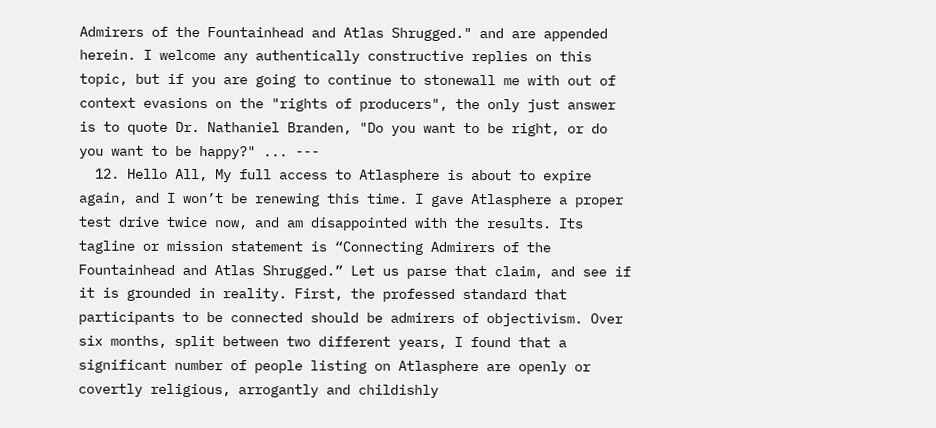Admirers of the Fountainhead and Atlas Shrugged." and are appended herein. I welcome any authentically constructive replies on this topic, but if you are going to continue to stonewall me with out of context evasions on the "rights of producers", the only just answer is to quote Dr. Nathaniel Branden, "Do you want to be right, or do you want to be happy?" ... ---
  12. Hello All, My full access to Atlasphere is about to expire again, and I won’t be renewing this time. I gave Atlasphere a proper test drive twice now, and am disappointed with the results. Its tagline or mission statement is “Connecting Admirers of the Fountainhead and Atlas Shrugged.” Let us parse that claim, and see if it is grounded in reality. First, the professed standard that participants to be connected should be admirers of objectivism. Over six months, split between two different years, I found that a significant number of people listing on Atlasphere are openly or covertly religious, arrogantly and childishly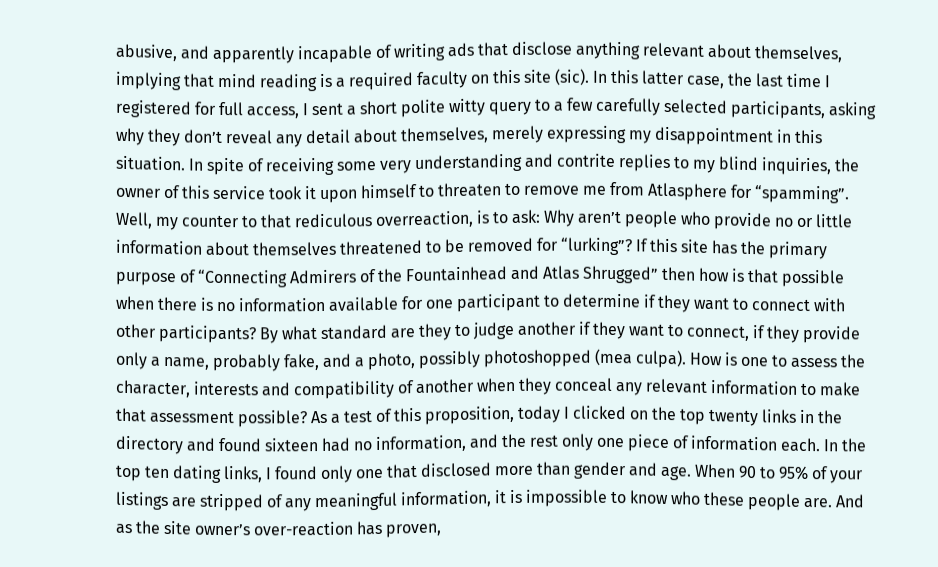abusive, and apparently incapable of writing ads that disclose anything relevant about themselves, implying that mind reading is a required faculty on this site (sic). In this latter case, the last time I registered for full access, I sent a short polite witty query to a few carefully selected participants, asking why they don’t reveal any detail about themselves, merely expressing my disappointment in this situation. In spite of receiving some very understanding and contrite replies to my blind inquiries, the owner of this service took it upon himself to threaten to remove me from Atlasphere for “spamming”. Well, my counter to that rediculous overreaction, is to ask: Why aren’t people who provide no or little information about themselves threatened to be removed for “lurking”? If this site has the primary purpose of “Connecting Admirers of the Fountainhead and Atlas Shrugged” then how is that possible when there is no information available for one participant to determine if they want to connect with other participants? By what standard are they to judge another if they want to connect, if they provide only a name, probably fake, and a photo, possibly photoshopped (mea culpa). How is one to assess the character, interests and compatibility of another when they conceal any relevant information to make that assessment possible? As a test of this proposition, today I clicked on the top twenty links in the directory and found sixteen had no information, and the rest only one piece of information each. In the top ten dating links, I found only one that disclosed more than gender and age. When 90 to 95% of your listings are stripped of any meaningful information, it is impossible to know who these people are. And as the site owner’s over-reaction has proven,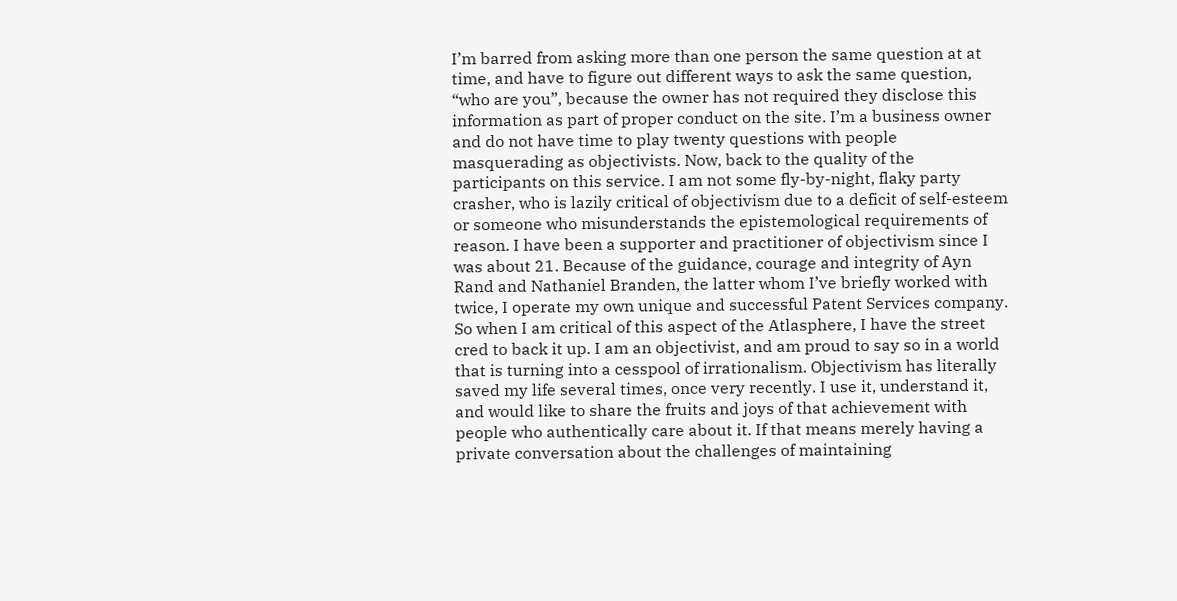I’m barred from asking more than one person the same question at at time, and have to figure out different ways to ask the same question, “who are you”, because the owner has not required they disclose this information as part of proper conduct on the site. I’m a business owner and do not have time to play twenty questions with people masquerading as objectivists. Now, back to the quality of the participants on this service. I am not some fly-by-night, flaky party crasher, who is lazily critical of objectivism due to a deficit of self-esteem or someone who misunderstands the epistemological requirements of reason. I have been a supporter and practitioner of objectivism since I was about 21. Because of the guidance, courage and integrity of Ayn Rand and Nathaniel Branden, the latter whom I’ve briefly worked with twice, I operate my own unique and successful Patent Services company. So when I am critical of this aspect of the Atlasphere, I have the street cred to back it up. I am an objectivist, and am proud to say so in a world that is turning into a cesspool of irrationalism. Objectivism has literally saved my life several times, once very recently. I use it, understand it, and would like to share the fruits and joys of that achievement with people who authentically care about it. If that means merely having a private conversation about the challenges of maintaining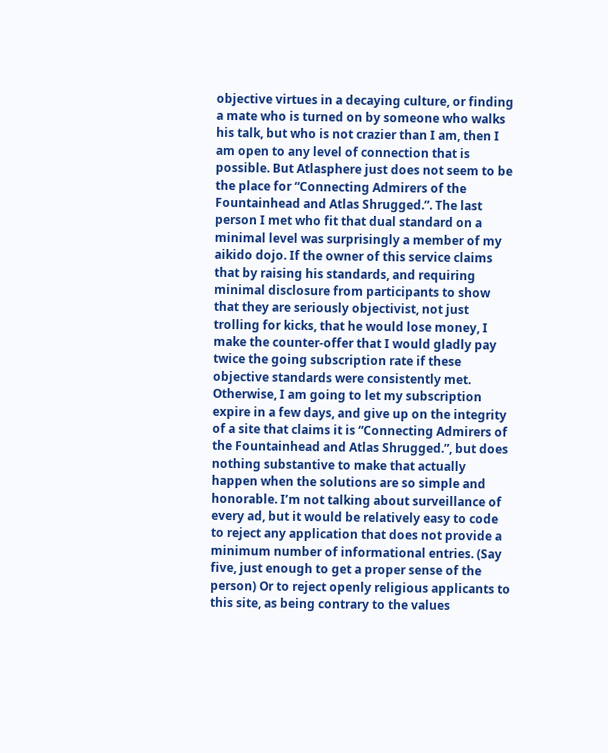objective virtues in a decaying culture, or finding a mate who is turned on by someone who walks his talk, but who is not crazier than I am, then I am open to any level of connection that is possible. But Atlasphere just does not seem to be the place for “Connecting Admirers of the Fountainhead and Atlas Shrugged.”. The last person I met who fit that dual standard on a minimal level was surprisingly a member of my aikido dojo. If the owner of this service claims that by raising his standards, and requiring minimal disclosure from participants to show that they are seriously objectivist, not just trolling for kicks, that he would lose money, I make the counter-offer that I would gladly pay twice the going subscription rate if these objective standards were consistently met. Otherwise, I am going to let my subscription expire in a few days, and give up on the integrity of a site that claims it is “Connecting Admirers of the Fountainhead and Atlas Shrugged.”, but does nothing substantive to make that actually happen when the solutions are so simple and honorable. I’m not talking about surveillance of every ad, but it would be relatively easy to code to reject any application that does not provide a minimum number of informational entries. (Say five, just enough to get a proper sense of the person) Or to reject openly religious applicants to this site, as being contrary to the values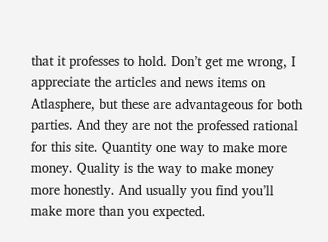that it professes to hold. Don’t get me wrong, I appreciate the articles and news items on Atlasphere, but these are advantageous for both parties. And they are not the professed rational for this site. Quantity one way to make more money. Quality is the way to make money more honestly. And usually you find you’ll make more than you expected.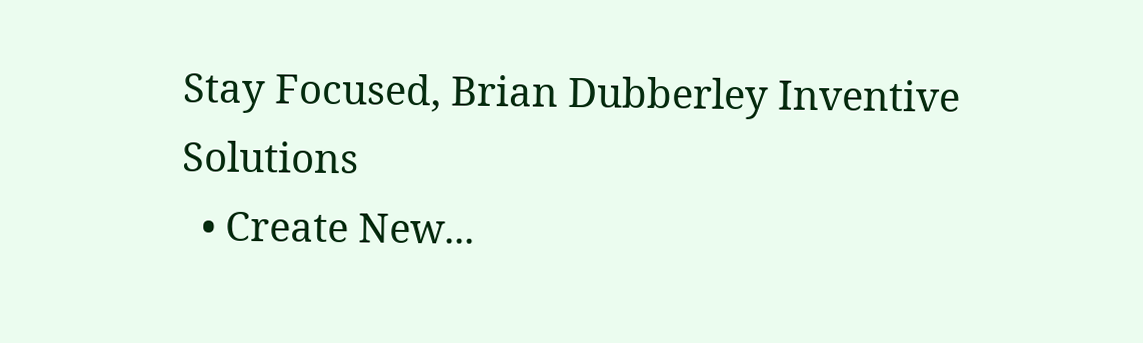Stay Focused, Brian Dubberley Inventive Solutions
  • Create New...